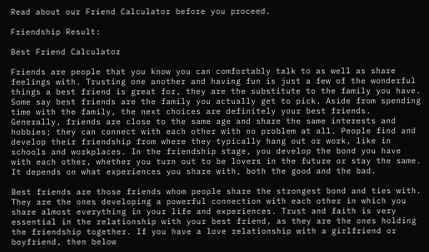Read about our Friend Calculator before you proceed.

Friendship Result:

Best Friend Calculator

Friends are people that you know you can comfortably talk to as well as share feelings with. Trusting one another and having fun is just a few of the wonderful things a best friend is great for, they are the substitute to the family you have. Some say best friends are the family you actually get to pick. Aside from spending time with the family, the next choices are definitely your best friends. Generally, friends are close to the same age and share the same interests and hobbies; they can connect with each other with no problem at all. People find and develop their friendship from where they typically hang out or work, like in schools and workplaces. In the friendship stage, you develop the bond you have with each other, whether you turn out to be lovers in the future or stay the same. It depends on what experiences you share with, both the good and the bad.

Best friends are those friends whom people share the strongest bond and ties with. They are the ones developing a powerful connection with each other in which you share almost everything in your life and experiences. Trust and faith is very essential in the relationship with your best friend, as they are the ones holding the friendship together. If you have a love relationship with a girlfriend or boyfriend, then below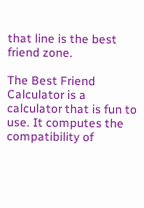that line is the best friend zone.

The Best Friend Calculator is a calculator that is fun to use. It computes the compatibility of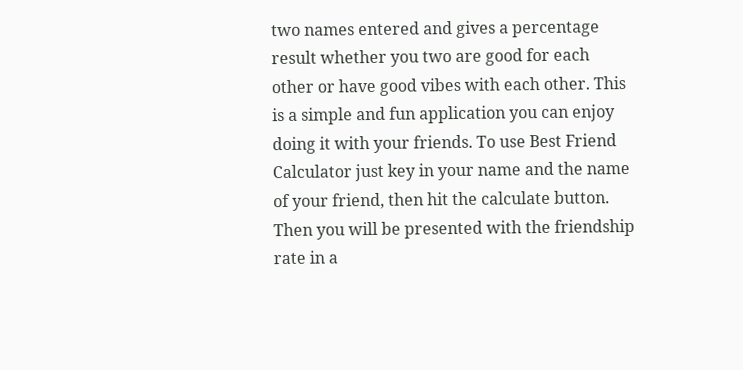two names entered and gives a percentage result whether you two are good for each other or have good vibes with each other. This is a simple and fun application you can enjoy doing it with your friends. To use Best Friend Calculator just key in your name and the name of your friend, then hit the calculate button. Then you will be presented with the friendship rate in a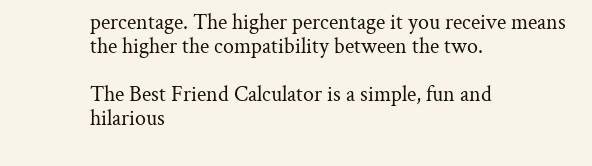percentage. The higher percentage it you receive means the higher the compatibility between the two.

The Best Friend Calculator is a simple, fun and hilarious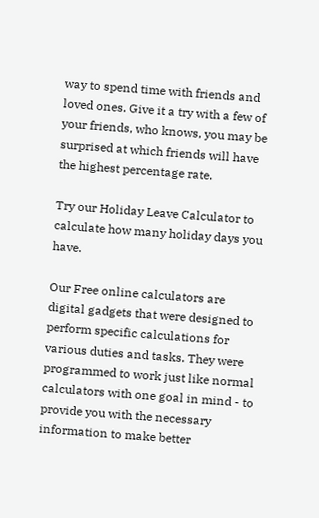way to spend time with friends and loved ones. Give it a try with a few of your friends, who knows, you may be surprised at which friends will have the highest percentage rate.

Try our Holiday Leave Calculator to calculate how many holiday days you have.

Our Free online calculators are digital gadgets that were designed to perform specific calculations for various duties and tasks. They were programmed to work just like normal calculators with one goal in mind - to provide you with the necessary information to make better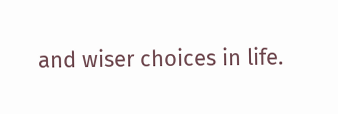and wiser choices in life.